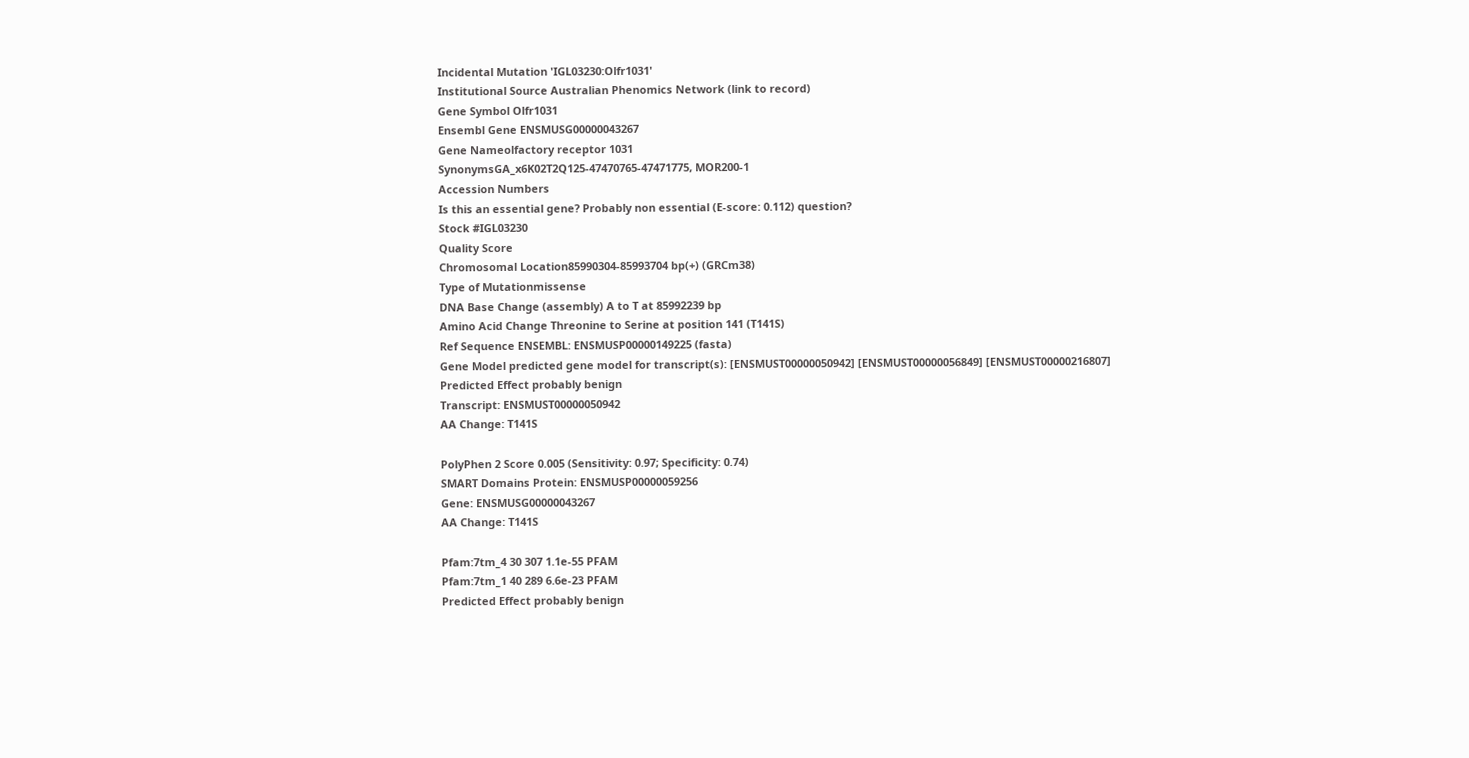Incidental Mutation 'IGL03230:Olfr1031'
Institutional Source Australian Phenomics Network (link to record)
Gene Symbol Olfr1031
Ensembl Gene ENSMUSG00000043267
Gene Nameolfactory receptor 1031
SynonymsGA_x6K02T2Q125-47470765-47471775, MOR200-1
Accession Numbers
Is this an essential gene? Probably non essential (E-score: 0.112) question?
Stock #IGL03230
Quality Score
Chromosomal Location85990304-85993704 bp(+) (GRCm38)
Type of Mutationmissense
DNA Base Change (assembly) A to T at 85992239 bp
Amino Acid Change Threonine to Serine at position 141 (T141S)
Ref Sequence ENSEMBL: ENSMUSP00000149225 (fasta)
Gene Model predicted gene model for transcript(s): [ENSMUST00000050942] [ENSMUST00000056849] [ENSMUST00000216807]
Predicted Effect probably benign
Transcript: ENSMUST00000050942
AA Change: T141S

PolyPhen 2 Score 0.005 (Sensitivity: 0.97; Specificity: 0.74)
SMART Domains Protein: ENSMUSP00000059256
Gene: ENSMUSG00000043267
AA Change: T141S

Pfam:7tm_4 30 307 1.1e-55 PFAM
Pfam:7tm_1 40 289 6.6e-23 PFAM
Predicted Effect probably benign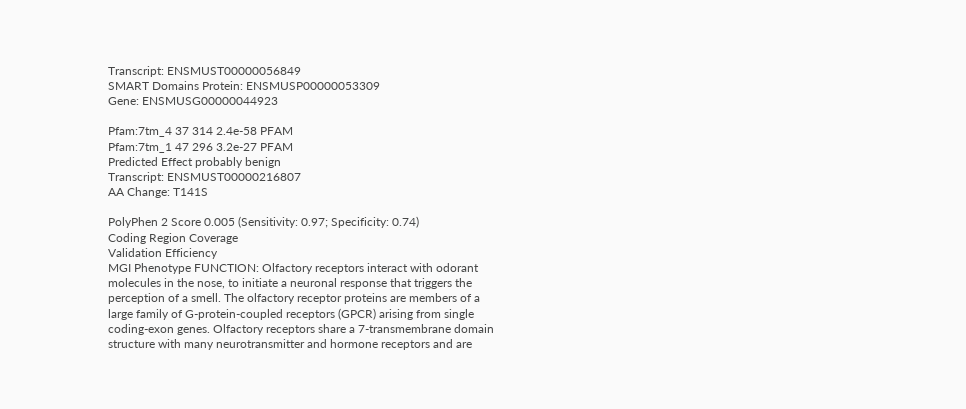Transcript: ENSMUST00000056849
SMART Domains Protein: ENSMUSP00000053309
Gene: ENSMUSG00000044923

Pfam:7tm_4 37 314 2.4e-58 PFAM
Pfam:7tm_1 47 296 3.2e-27 PFAM
Predicted Effect probably benign
Transcript: ENSMUST00000216807
AA Change: T141S

PolyPhen 2 Score 0.005 (Sensitivity: 0.97; Specificity: 0.74)
Coding Region Coverage
Validation Efficiency
MGI Phenotype FUNCTION: Olfactory receptors interact with odorant molecules in the nose, to initiate a neuronal response that triggers the perception of a smell. The olfactory receptor proteins are members of a large family of G-protein-coupled receptors (GPCR) arising from single coding-exon genes. Olfactory receptors share a 7-transmembrane domain structure with many neurotransmitter and hormone receptors and are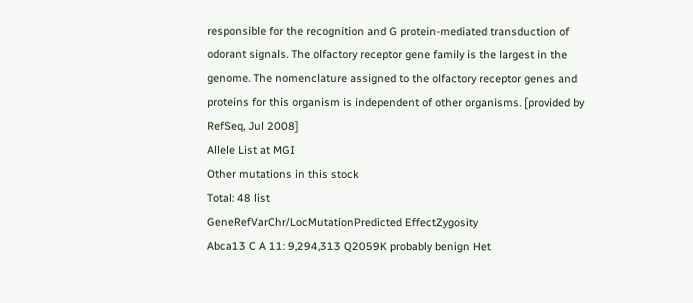responsible for the recognition and G protein-mediated transduction of odorant signals. The olfactory receptor gene family is the largest in the genome. The nomenclature assigned to the olfactory receptor genes and proteins for this organism is independent of other organisms. [provided by RefSeq, Jul 2008]
Allele List at MGI
Other mutations in this stock
Total: 48 list
GeneRefVarChr/LocMutationPredicted EffectZygosity
Abca13 C A 11: 9,294,313 Q2059K probably benign Het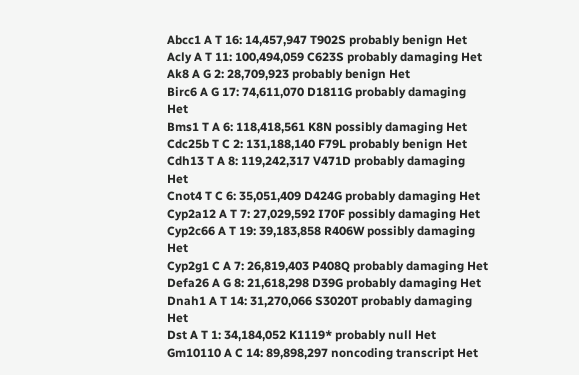Abcc1 A T 16: 14,457,947 T902S probably benign Het
Acly A T 11: 100,494,059 C623S probably damaging Het
Ak8 A G 2: 28,709,923 probably benign Het
Birc6 A G 17: 74,611,070 D1811G probably damaging Het
Bms1 T A 6: 118,418,561 K8N possibly damaging Het
Cdc25b T C 2: 131,188,140 F79L probably benign Het
Cdh13 T A 8: 119,242,317 V471D probably damaging Het
Cnot4 T C 6: 35,051,409 D424G probably damaging Het
Cyp2a12 A T 7: 27,029,592 I70F possibly damaging Het
Cyp2c66 A T 19: 39,183,858 R406W possibly damaging Het
Cyp2g1 C A 7: 26,819,403 P408Q probably damaging Het
Defa26 A G 8: 21,618,298 D39G probably damaging Het
Dnah1 A T 14: 31,270,066 S3020T probably damaging Het
Dst A T 1: 34,184,052 K1119* probably null Het
Gm10110 A C 14: 89,898,297 noncoding transcript Het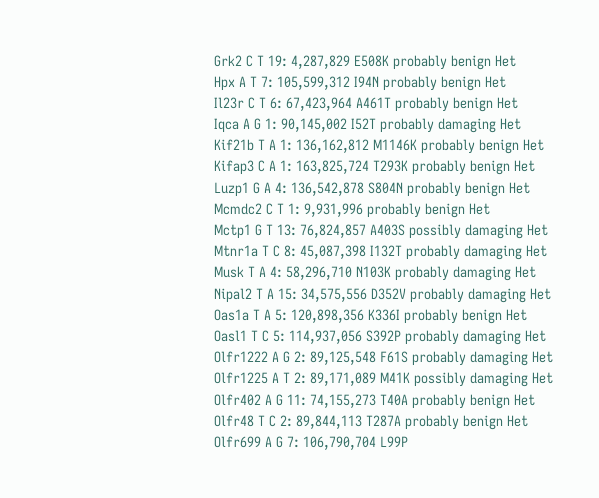Grk2 C T 19: 4,287,829 E508K probably benign Het
Hpx A T 7: 105,599,312 I94N probably benign Het
Il23r C T 6: 67,423,964 A461T probably benign Het
Iqca A G 1: 90,145,002 I52T probably damaging Het
Kif21b T A 1: 136,162,812 M1146K probably benign Het
Kifap3 C A 1: 163,825,724 T293K probably benign Het
Luzp1 G A 4: 136,542,878 S804N probably benign Het
Mcmdc2 C T 1: 9,931,996 probably benign Het
Mctp1 G T 13: 76,824,857 A403S possibly damaging Het
Mtnr1a T C 8: 45,087,398 I132T probably damaging Het
Musk T A 4: 58,296,710 N103K probably damaging Het
Nipal2 T A 15: 34,575,556 D352V probably damaging Het
Oas1a T A 5: 120,898,356 K336I probably benign Het
Oasl1 T C 5: 114,937,056 S392P probably damaging Het
Olfr1222 A G 2: 89,125,548 F61S probably damaging Het
Olfr1225 A T 2: 89,171,089 M41K possibly damaging Het
Olfr402 A G 11: 74,155,273 T40A probably benign Het
Olfr48 T C 2: 89,844,113 T287A probably benign Het
Olfr699 A G 7: 106,790,704 L99P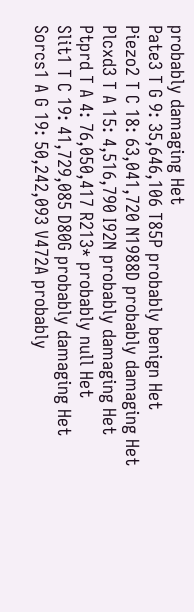probably damaging Het
Pate3 T G 9: 35,646,106 T85P probably benign Het
Piezo2 T C 18: 63,041,720 N1988D probably damaging Het
Plcxd3 T A 15: 4,516,790 I92N probably damaging Het
Ptprd T A 4: 76,050,417 R213* probably null Het
Slit1 T C 19: 41,729,085 D80G probably damaging Het
Sorcs1 A G 19: 50,242,093 V472A probably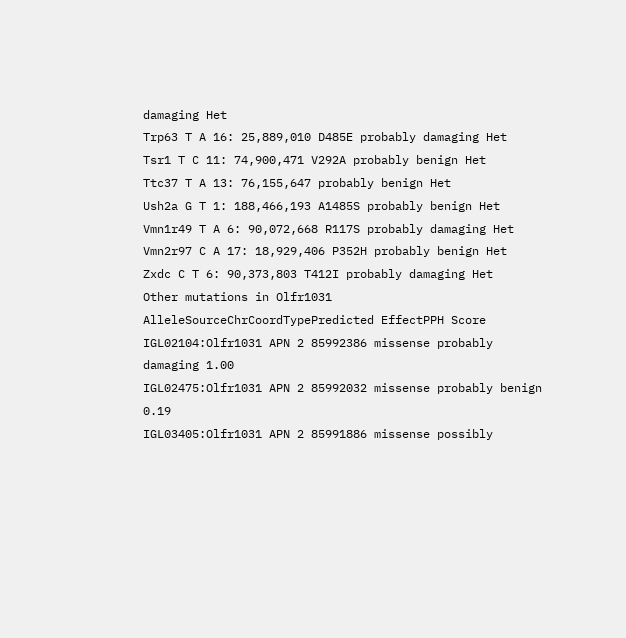damaging Het
Trp63 T A 16: 25,889,010 D485E probably damaging Het
Tsr1 T C 11: 74,900,471 V292A probably benign Het
Ttc37 T A 13: 76,155,647 probably benign Het
Ush2a G T 1: 188,466,193 A1485S probably benign Het
Vmn1r49 T A 6: 90,072,668 R117S probably damaging Het
Vmn2r97 C A 17: 18,929,406 P352H probably benign Het
Zxdc C T 6: 90,373,803 T412I probably damaging Het
Other mutations in Olfr1031
AlleleSourceChrCoordTypePredicted EffectPPH Score
IGL02104:Olfr1031 APN 2 85992386 missense probably damaging 1.00
IGL02475:Olfr1031 APN 2 85992032 missense probably benign 0.19
IGL03405:Olfr1031 APN 2 85991886 missense possibly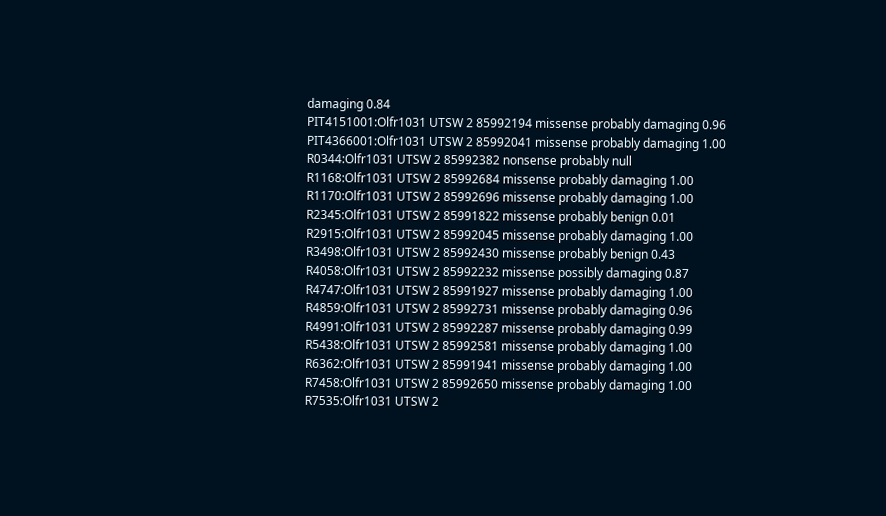damaging 0.84
PIT4151001:Olfr1031 UTSW 2 85992194 missense probably damaging 0.96
PIT4366001:Olfr1031 UTSW 2 85992041 missense probably damaging 1.00
R0344:Olfr1031 UTSW 2 85992382 nonsense probably null
R1168:Olfr1031 UTSW 2 85992684 missense probably damaging 1.00
R1170:Olfr1031 UTSW 2 85992696 missense probably damaging 1.00
R2345:Olfr1031 UTSW 2 85991822 missense probably benign 0.01
R2915:Olfr1031 UTSW 2 85992045 missense probably damaging 1.00
R3498:Olfr1031 UTSW 2 85992430 missense probably benign 0.43
R4058:Olfr1031 UTSW 2 85992232 missense possibly damaging 0.87
R4747:Olfr1031 UTSW 2 85991927 missense probably damaging 1.00
R4859:Olfr1031 UTSW 2 85992731 missense probably damaging 0.96
R4991:Olfr1031 UTSW 2 85992287 missense probably damaging 0.99
R5438:Olfr1031 UTSW 2 85992581 missense probably damaging 1.00
R6362:Olfr1031 UTSW 2 85991941 missense probably damaging 1.00
R7458:Olfr1031 UTSW 2 85992650 missense probably damaging 1.00
R7535:Olfr1031 UTSW 2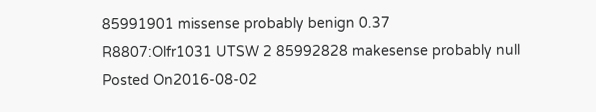85991901 missense probably benign 0.37
R8807:Olfr1031 UTSW 2 85992828 makesense probably null
Posted On2016-08-02